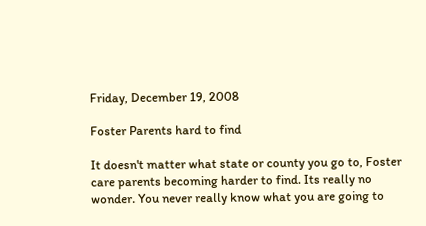Friday, December 19, 2008

Foster Parents hard to find

It doesn't matter what state or county you go to, Foster care parents becoming harder to find. Its really no wonder. You never really know what you are going to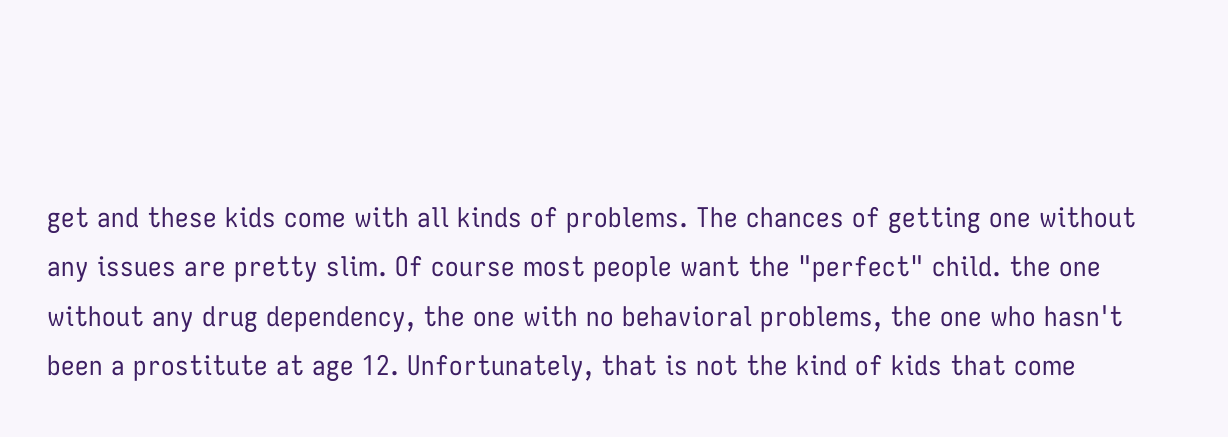get and these kids come with all kinds of problems. The chances of getting one without any issues are pretty slim. Of course most people want the "perfect" child. the one without any drug dependency, the one with no behavioral problems, the one who hasn't been a prostitute at age 12. Unfortunately, that is not the kind of kids that come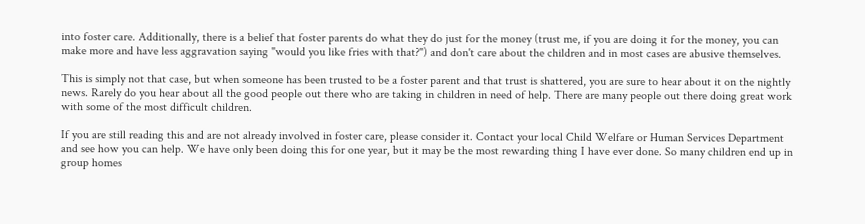into foster care. Additionally, there is a belief that foster parents do what they do just for the money (trust me, if you are doing it for the money, you can make more and have less aggravation saying "would you like fries with that?") and don't care about the children and in most cases are abusive themselves.

This is simply not that case, but when someone has been trusted to be a foster parent and that trust is shattered, you are sure to hear about it on the nightly news. Rarely do you hear about all the good people out there who are taking in children in need of help. There are many people out there doing great work with some of the most difficult children.

If you are still reading this and are not already involved in foster care, please consider it. Contact your local Child Welfare or Human Services Department and see how you can help. We have only been doing this for one year, but it may be the most rewarding thing I have ever done. So many children end up in group homes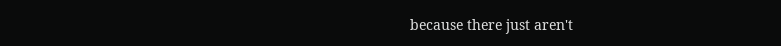because there just aren't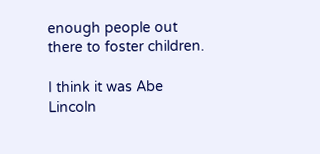enough people out there to foster children.

I think it was Abe Lincoln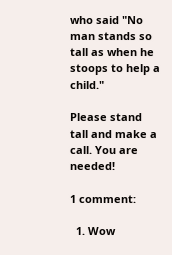who said "No man stands so tall as when he stoops to help a child."

Please stand tall and make a call. You are needed!

1 comment:

  1. Wow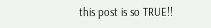this post is so TRUE!!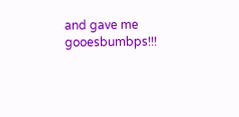and gave me gooesbumbps!!!